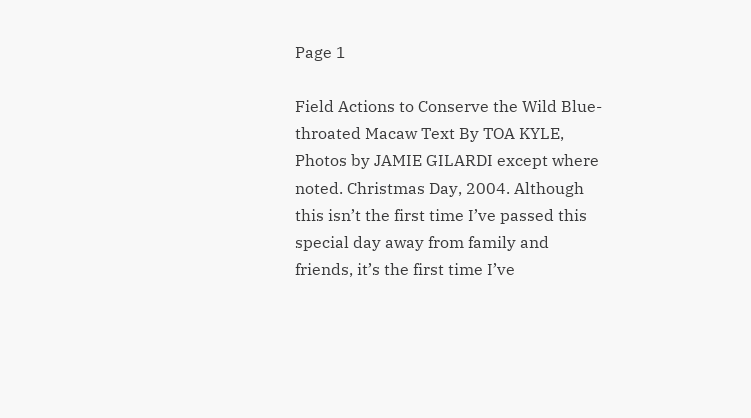Page 1

Field Actions to Conserve the Wild Blue-throated Macaw Text By TOA KYLE, Photos by JAMIE GILARDI except where noted. Christmas Day, 2004. Although this isn’t the first time I’ve passed this special day away from family and friends, it’s the first time I’ve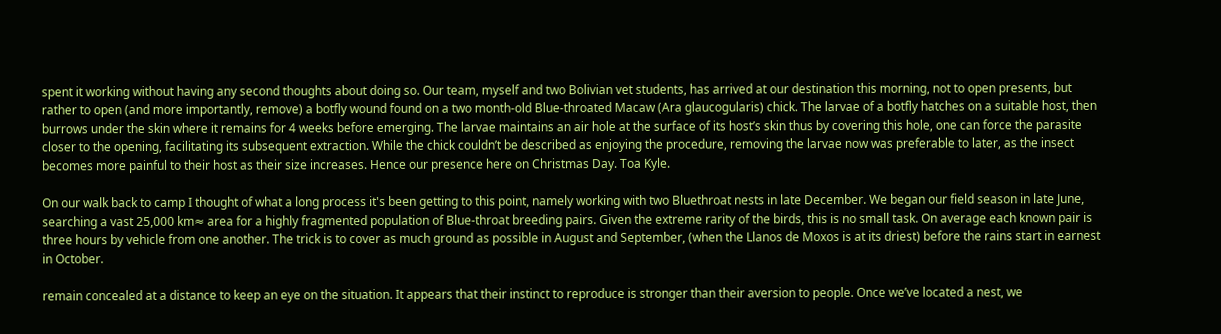spent it working without having any second thoughts about doing so. Our team, myself and two Bolivian vet students, has arrived at our destination this morning, not to open presents, but rather to open (and more importantly, remove) a botfly wound found on a two month-old Blue-throated Macaw (Ara glaucogularis) chick. The larvae of a botfly hatches on a suitable host, then burrows under the skin where it remains for 4 weeks before emerging. The larvae maintains an air hole at the surface of its host’s skin thus by covering this hole, one can force the parasite closer to the opening, facilitating its subsequent extraction. While the chick couldn’t be described as enjoying the procedure, removing the larvae now was preferable to later, as the insect becomes more painful to their host as their size increases. Hence our presence here on Christmas Day. Toa Kyle.

On our walk back to camp I thought of what a long process it's been getting to this point, namely working with two Bluethroat nests in late December. We began our field season in late June, searching a vast 25,000 km≈ area for a highly fragmented population of Blue-throat breeding pairs. Given the extreme rarity of the birds, this is no small task. On average each known pair is three hours by vehicle from one another. The trick is to cover as much ground as possible in August and September, (when the Llanos de Moxos is at its driest) before the rains start in earnest in October.

remain concealed at a distance to keep an eye on the situation. It appears that their instinct to reproduce is stronger than their aversion to people. Once we’ve located a nest, we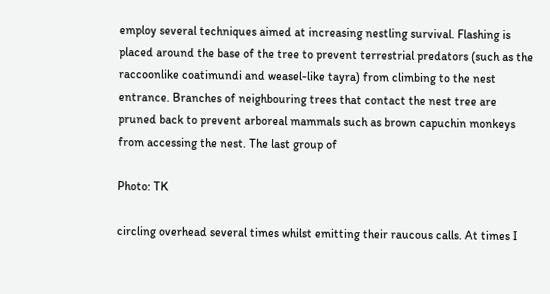employ several techniques aimed at increasing nestling survival. Flashing is placed around the base of the tree to prevent terrestrial predators (such as the raccoonlike coatimundi and weasel-like tayra) from climbing to the nest entrance. Branches of neighbouring trees that contact the nest tree are pruned back to prevent arboreal mammals such as brown capuchin monkeys from accessing the nest. The last group of

Photo: TK

circling overhead several times whilst emitting their raucous calls. At times I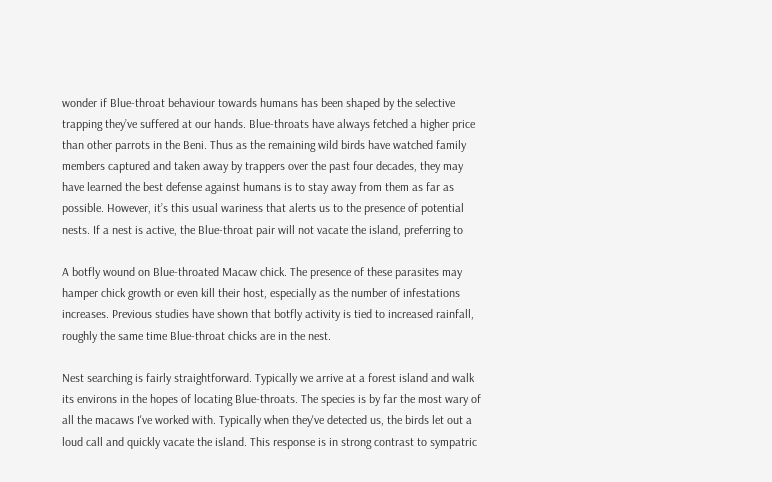wonder if Blue-throat behaviour towards humans has been shaped by the selective trapping they’ve suffered at our hands. Blue-throats have always fetched a higher price than other parrots in the Beni. Thus as the remaining wild birds have watched family members captured and taken away by trappers over the past four decades, they may have learned the best defense against humans is to stay away from them as far as possible. However, it’s this usual wariness that alerts us to the presence of potential nests. If a nest is active, the Blue-throat pair will not vacate the island, preferring to

A botfly wound on Blue-throated Macaw chick. The presence of these parasites may hamper chick growth or even kill their host, especially as the number of infestations increases. Previous studies have shown that botfly activity is tied to increased rainfall, roughly the same time Blue-throat chicks are in the nest.

Nest searching is fairly straightforward. Typically we arrive at a forest island and walk its environs in the hopes of locating Blue-throats. The species is by far the most wary of all the macaws I've worked with. Typically when they've detected us, the birds let out a loud call and quickly vacate the island. This response is in strong contrast to sympatric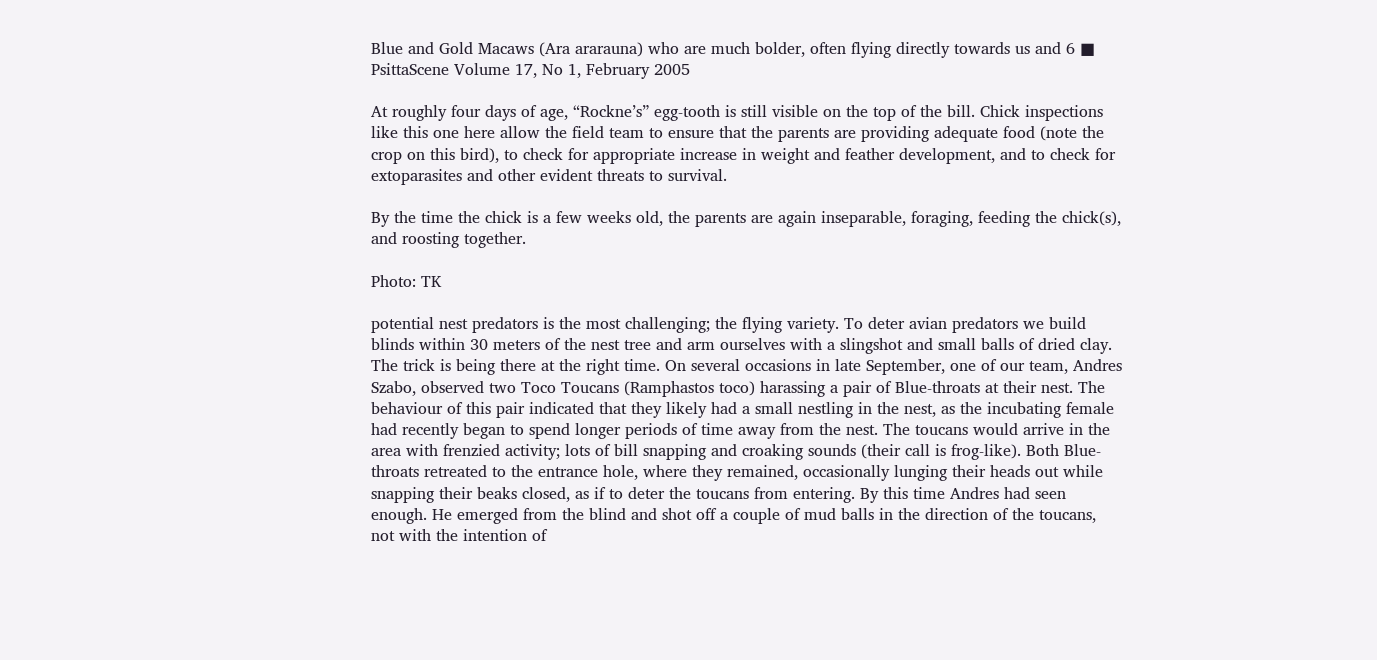Blue and Gold Macaws (Ara ararauna) who are much bolder, often flying directly towards us and 6 ■ PsittaScene Volume 17, No 1, February 2005

At roughly four days of age, “Rockne’s” egg-tooth is still visible on the top of the bill. Chick inspections like this one here allow the field team to ensure that the parents are providing adequate food (note the crop on this bird), to check for appropriate increase in weight and feather development, and to check for extoparasites and other evident threats to survival.

By the time the chick is a few weeks old, the parents are again inseparable, foraging, feeding the chick(s), and roosting together.

Photo: TK

potential nest predators is the most challenging; the flying variety. To deter avian predators we build blinds within 30 meters of the nest tree and arm ourselves with a slingshot and small balls of dried clay. The trick is being there at the right time. On several occasions in late September, one of our team, Andres Szabo, observed two Toco Toucans (Ramphastos toco) harassing a pair of Blue-throats at their nest. The behaviour of this pair indicated that they likely had a small nestling in the nest, as the incubating female had recently began to spend longer periods of time away from the nest. The toucans would arrive in the area with frenzied activity; lots of bill snapping and croaking sounds (their call is frog-like). Both Blue-throats retreated to the entrance hole, where they remained, occasionally lunging their heads out while snapping their beaks closed, as if to deter the toucans from entering. By this time Andres had seen enough. He emerged from the blind and shot off a couple of mud balls in the direction of the toucans, not with the intention of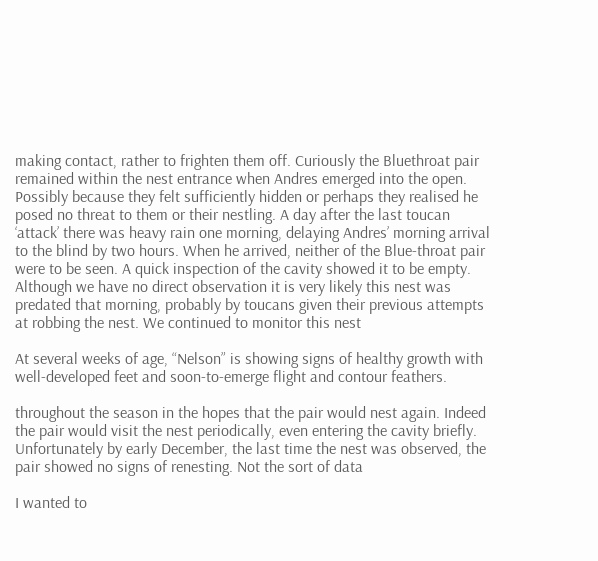making contact, rather to frighten them off. Curiously the Bluethroat pair remained within the nest entrance when Andres emerged into the open. Possibly because they felt sufficiently hidden or perhaps they realised he posed no threat to them or their nestling. A day after the last toucan ‘attack’ there was heavy rain one morning, delaying Andres’ morning arrival to the blind by two hours. When he arrived, neither of the Blue-throat pair were to be seen. A quick inspection of the cavity showed it to be empty. Although we have no direct observation it is very likely this nest was predated that morning, probably by toucans given their previous attempts at robbing the nest. We continued to monitor this nest

At several weeks of age, “Nelson” is showing signs of healthy growth with well-developed feet and soon-to-emerge flight and contour feathers.

throughout the season in the hopes that the pair would nest again. Indeed the pair would visit the nest periodically, even entering the cavity briefly. Unfortunately by early December, the last time the nest was observed, the pair showed no signs of renesting. Not the sort of data

I wanted to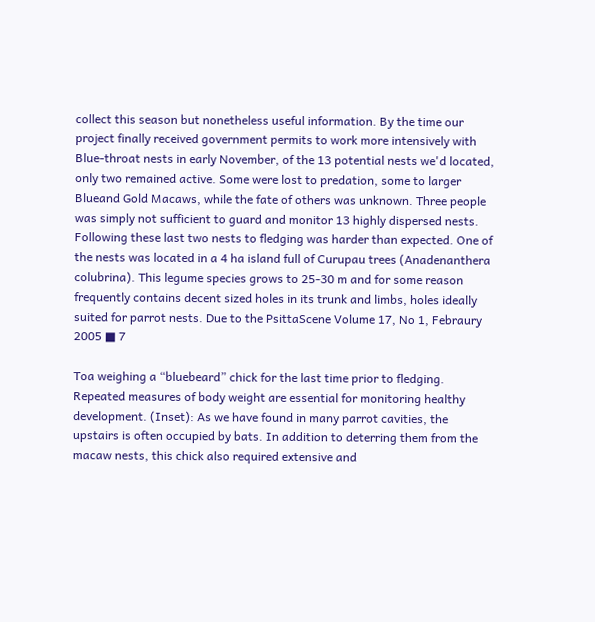collect this season but nonetheless useful information. By the time our project finally received government permits to work more intensively with Blue-throat nests in early November, of the 13 potential nests we'd located, only two remained active. Some were lost to predation, some to larger Blueand Gold Macaws, while the fate of others was unknown. Three people was simply not sufficient to guard and monitor 13 highly dispersed nests. Following these last two nests to fledging was harder than expected. One of the nests was located in a 4 ha island full of Curupau trees (Anadenanthera colubrina). This legume species grows to 25-30 m and for some reason frequently contains decent sized holes in its trunk and limbs, holes ideally suited for parrot nests. Due to the PsittaScene Volume 17, No 1, Febraury 2005 ■ 7

Toa weighing a “bluebeard” chick for the last time prior to fledging. Repeated measures of body weight are essential for monitoring healthy development. (Inset): As we have found in many parrot cavities, the upstairs is often occupied by bats. In addition to deterring them from the macaw nests, this chick also required extensive and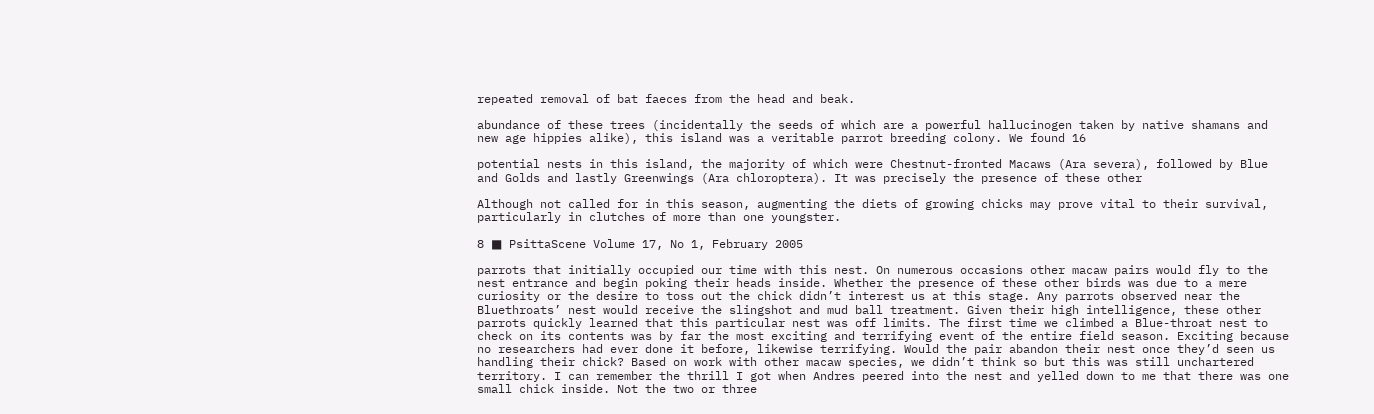repeated removal of bat faeces from the head and beak.

abundance of these trees (incidentally the seeds of which are a powerful hallucinogen taken by native shamans and new age hippies alike), this island was a veritable parrot breeding colony. We found 16

potential nests in this island, the majority of which were Chestnut-fronted Macaws (Ara severa), followed by Blue and Golds and lastly Greenwings (Ara chloroptera). It was precisely the presence of these other

Although not called for in this season, augmenting the diets of growing chicks may prove vital to their survival, particularly in clutches of more than one youngster.

8 ■ PsittaScene Volume 17, No 1, February 2005

parrots that initially occupied our time with this nest. On numerous occasions other macaw pairs would fly to the nest entrance and begin poking their heads inside. Whether the presence of these other birds was due to a mere curiosity or the desire to toss out the chick didn’t interest us at this stage. Any parrots observed near the Bluethroats’ nest would receive the slingshot and mud ball treatment. Given their high intelligence, these other parrots quickly learned that this particular nest was off limits. The first time we climbed a Blue-throat nest to check on its contents was by far the most exciting and terrifying event of the entire field season. Exciting because no researchers had ever done it before, likewise terrifying. Would the pair abandon their nest once they’d seen us handling their chick? Based on work with other macaw species, we didn’t think so but this was still unchartered territory. I can remember the thrill I got when Andres peered into the nest and yelled down to me that there was one small chick inside. Not the two or three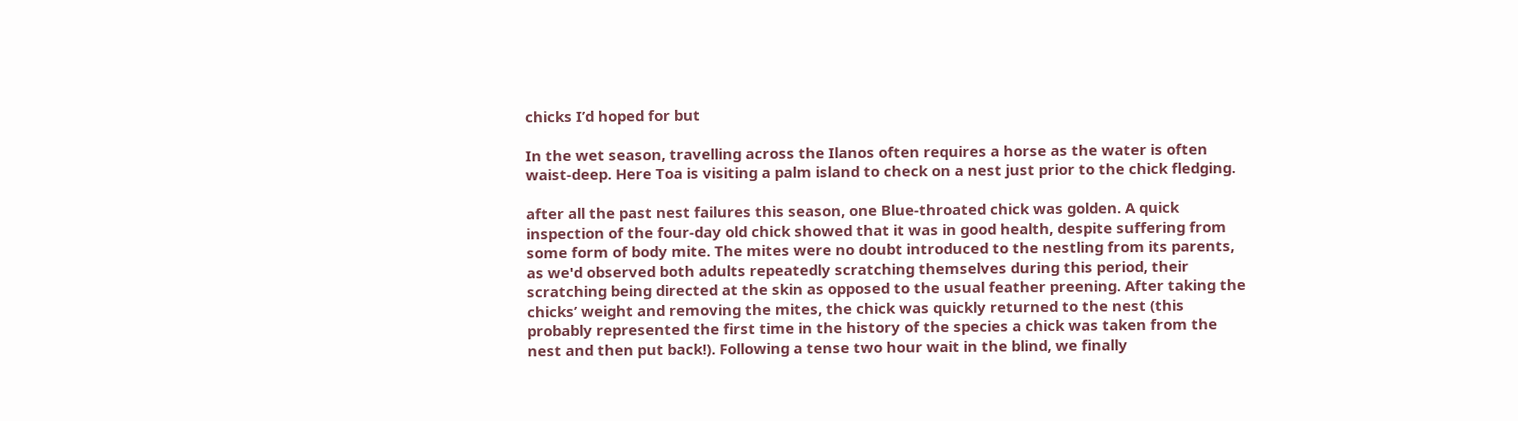chicks I’d hoped for but

In the wet season, travelling across the Ilanos often requires a horse as the water is often waist-deep. Here Toa is visiting a palm island to check on a nest just prior to the chick fledging.

after all the past nest failures this season, one Blue-throated chick was golden. A quick inspection of the four-day old chick showed that it was in good health, despite suffering from some form of body mite. The mites were no doubt introduced to the nestling from its parents, as we'd observed both adults repeatedly scratching themselves during this period, their scratching being directed at the skin as opposed to the usual feather preening. After taking the chicks’ weight and removing the mites, the chick was quickly returned to the nest (this probably represented the first time in the history of the species a chick was taken from the nest and then put back!). Following a tense two hour wait in the blind, we finally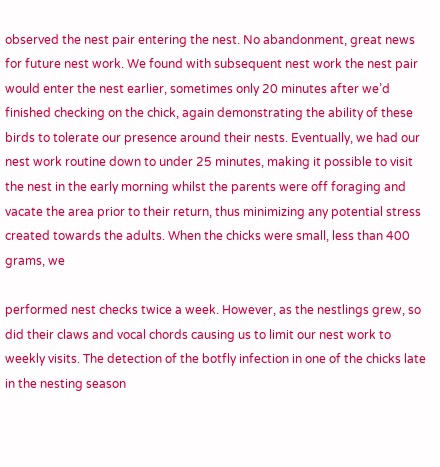observed the nest pair entering the nest. No abandonment, great news for future nest work. We found with subsequent nest work the nest pair would enter the nest earlier, sometimes only 20 minutes after we’d finished checking on the chick, again demonstrating the ability of these birds to tolerate our presence around their nests. Eventually, we had our nest work routine down to under 25 minutes, making it possible to visit the nest in the early morning whilst the parents were off foraging and vacate the area prior to their return, thus minimizing any potential stress created towards the adults. When the chicks were small, less than 400 grams, we

performed nest checks twice a week. However, as the nestlings grew, so did their claws and vocal chords causing us to limit our nest work to weekly visits. The detection of the botfly infection in one of the chicks late in the nesting season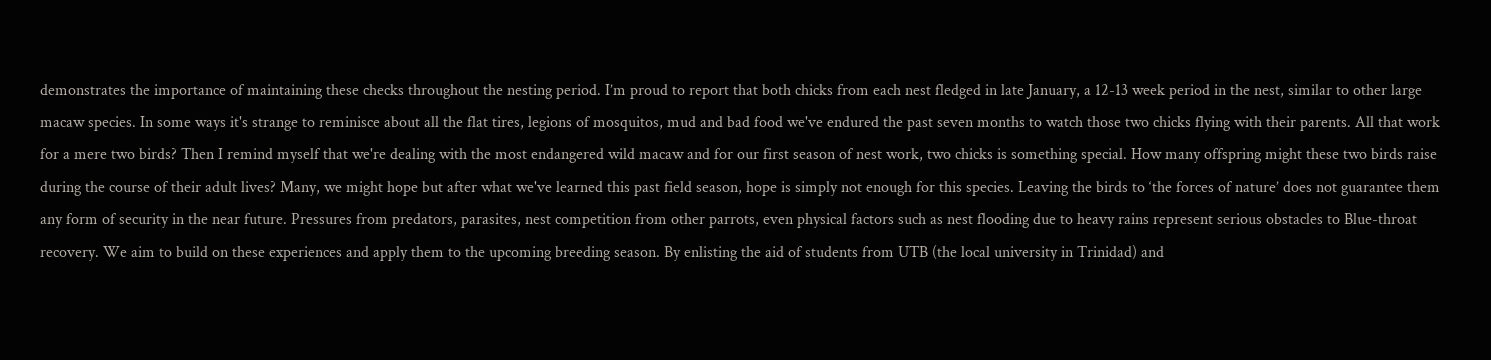demonstrates the importance of maintaining these checks throughout the nesting period. I’m proud to report that both chicks from each nest fledged in late January, a 12-13 week period in the nest, similar to other large macaw species. In some ways it's strange to reminisce about all the flat tires, legions of mosquitos, mud and bad food we've endured the past seven months to watch those two chicks flying with their parents. All that work for a mere two birds? Then I remind myself that we're dealing with the most endangered wild macaw and for our first season of nest work, two chicks is something special. How many offspring might these two birds raise during the course of their adult lives? Many, we might hope but after what we've learned this past field season, hope is simply not enough for this species. Leaving the birds to ‘the forces of nature’ does not guarantee them any form of security in the near future. Pressures from predators, parasites, nest competition from other parrots, even physical factors such as nest flooding due to heavy rains represent serious obstacles to Blue-throat recovery. We aim to build on these experiences and apply them to the upcoming breeding season. By enlisting the aid of students from UTB (the local university in Trinidad) and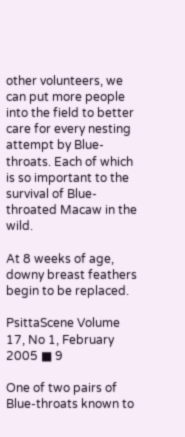other volunteers, we can put more people into the field to better care for every nesting attempt by Blue-throats. Each of which is so important to the survival of Blue-throated Macaw in the wild.

At 8 weeks of age, downy breast feathers begin to be replaced.

PsittaScene Volume 17, No 1, February 2005 ■ 9

One of two pairs of Blue-throats known to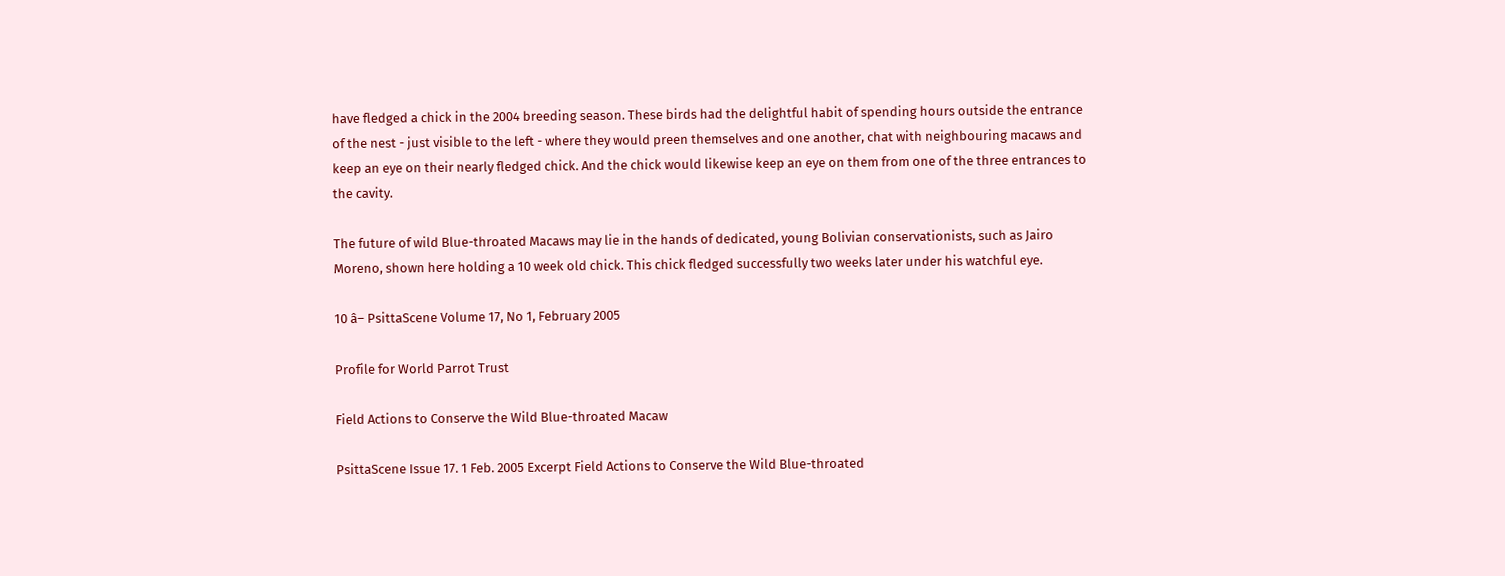have fledged a chick in the 2004 breeding season. These birds had the delightful habit of spending hours outside the entrance of the nest - just visible to the left - where they would preen themselves and one another, chat with neighbouring macaws and keep an eye on their nearly fledged chick. And the chick would likewise keep an eye on them from one of the three entrances to the cavity.

The future of wild Blue-throated Macaws may lie in the hands of dedicated, young Bolivian conservationists, such as Jairo Moreno, shown here holding a 10 week old chick. This chick fledged successfully two weeks later under his watchful eye.

10 â– PsittaScene Volume 17, No 1, February 2005

Profile for World Parrot Trust

Field Actions to Conserve the Wild Blue-throated Macaw

PsittaScene Issue 17. 1 Feb. 2005 Excerpt Field Actions to Conserve the Wild Blue-throated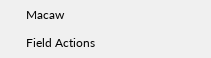Macaw

Field Actions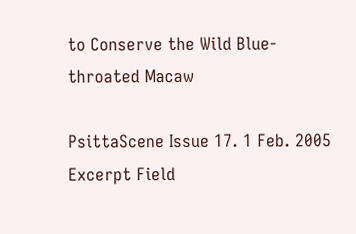to Conserve the Wild Blue-throated Macaw

PsittaScene Issue 17. 1 Feb. 2005 Excerpt Field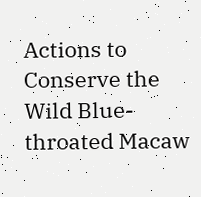Actions to Conserve the Wild Blue-throated Macaw